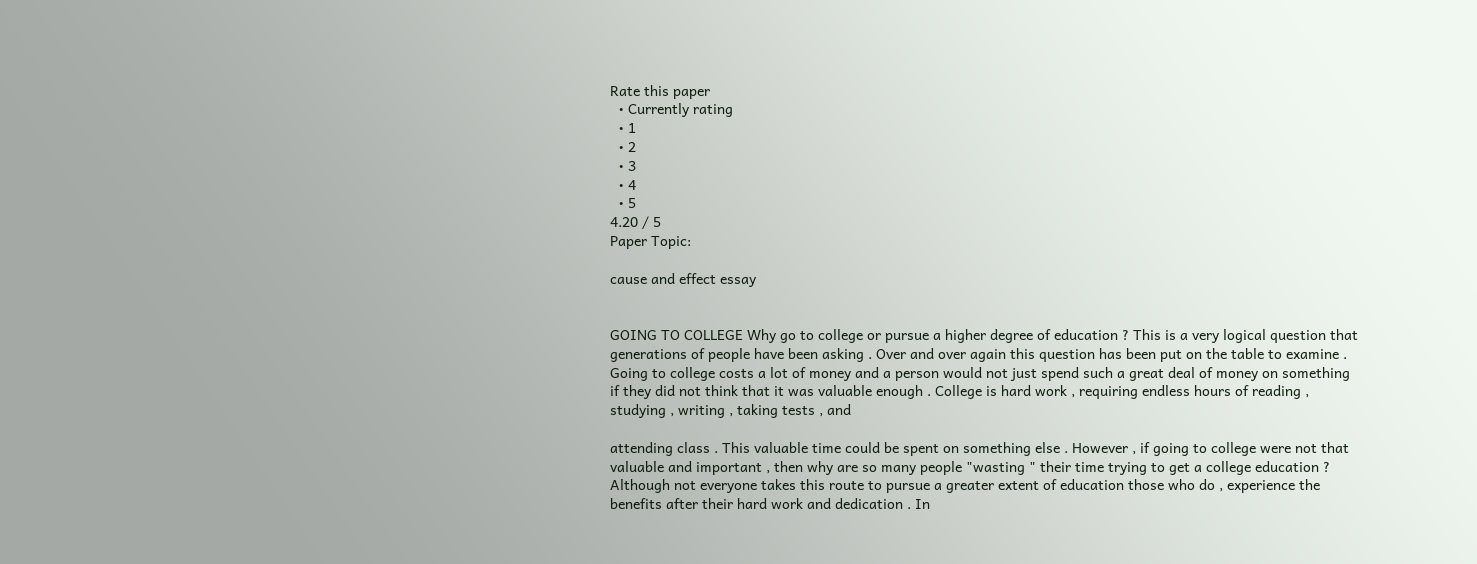Rate this paper
  • Currently rating
  • 1
  • 2
  • 3
  • 4
  • 5
4.20 / 5
Paper Topic:

cause and effect essay


GOING TO COLLEGE Why go to college or pursue a higher degree of education ? This is a very logical question that generations of people have been asking . Over and over again this question has been put on the table to examine . Going to college costs a lot of money and a person would not just spend such a great deal of money on something if they did not think that it was valuable enough . College is hard work , requiring endless hours of reading , studying , writing , taking tests , and

attending class . This valuable time could be spent on something else . However , if going to college were not that valuable and important , then why are so many people "wasting " their time trying to get a college education ? Although not everyone takes this route to pursue a greater extent of education those who do , experience the benefits after their hard work and dedication . In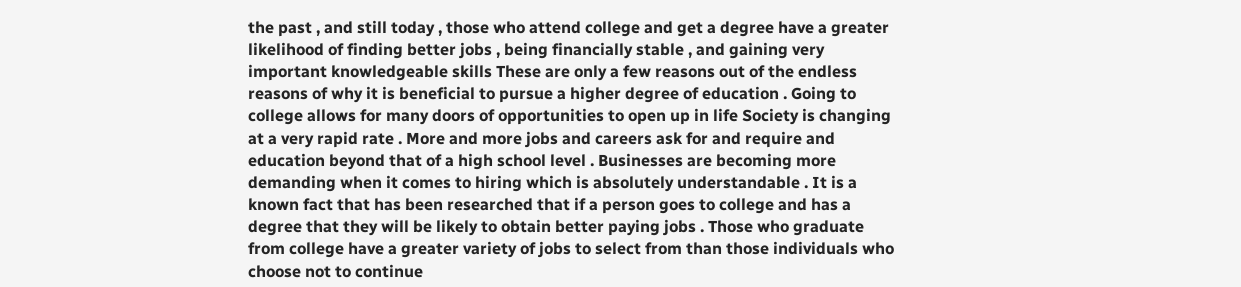the past , and still today , those who attend college and get a degree have a greater likelihood of finding better jobs , being financially stable , and gaining very important knowledgeable skills These are only a few reasons out of the endless reasons of why it is beneficial to pursue a higher degree of education . Going to college allows for many doors of opportunities to open up in life Society is changing at a very rapid rate . More and more jobs and careers ask for and require and education beyond that of a high school level . Businesses are becoming more demanding when it comes to hiring which is absolutely understandable . It is a known fact that has been researched that if a person goes to college and has a degree that they will be likely to obtain better paying jobs . Those who graduate from college have a greater variety of jobs to select from than those individuals who choose not to continue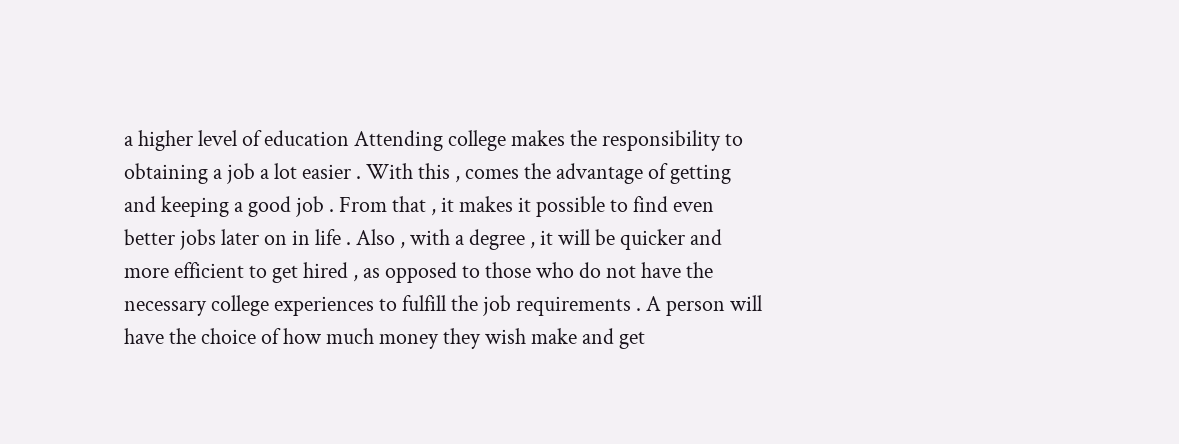a higher level of education Attending college makes the responsibility to obtaining a job a lot easier . With this , comes the advantage of getting and keeping a good job . From that , it makes it possible to find even better jobs later on in life . Also , with a degree , it will be quicker and more efficient to get hired , as opposed to those who do not have the necessary college experiences to fulfill the job requirements . A person will have the choice of how much money they wish make and get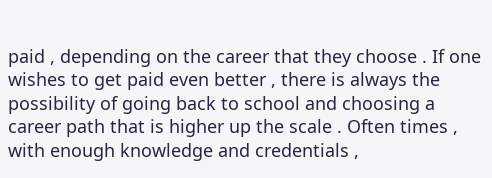paid , depending on the career that they choose . If one wishes to get paid even better , there is always the possibility of going back to school and choosing a career path that is higher up the scale . Often times , with enough knowledge and credentials ,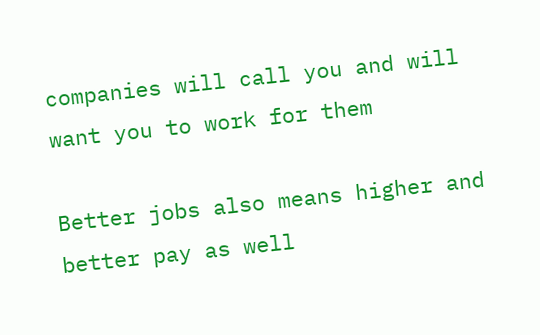companies will call you and will want you to work for them

Better jobs also means higher and better pay as well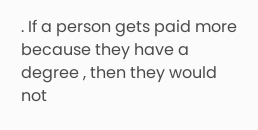. If a person gets paid more because they have a degree , then they would not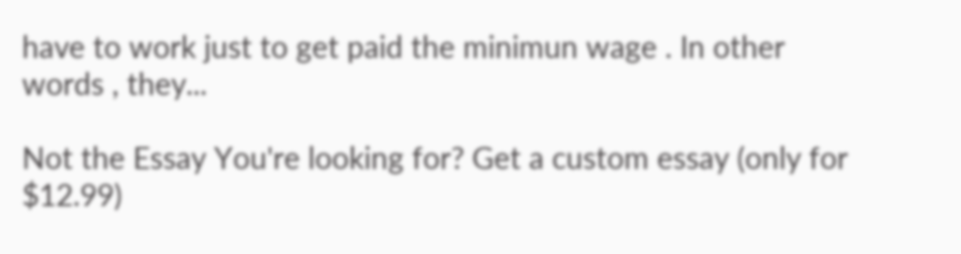have to work just to get paid the minimun wage . In other words , they...

Not the Essay You're looking for? Get a custom essay (only for $12.99)